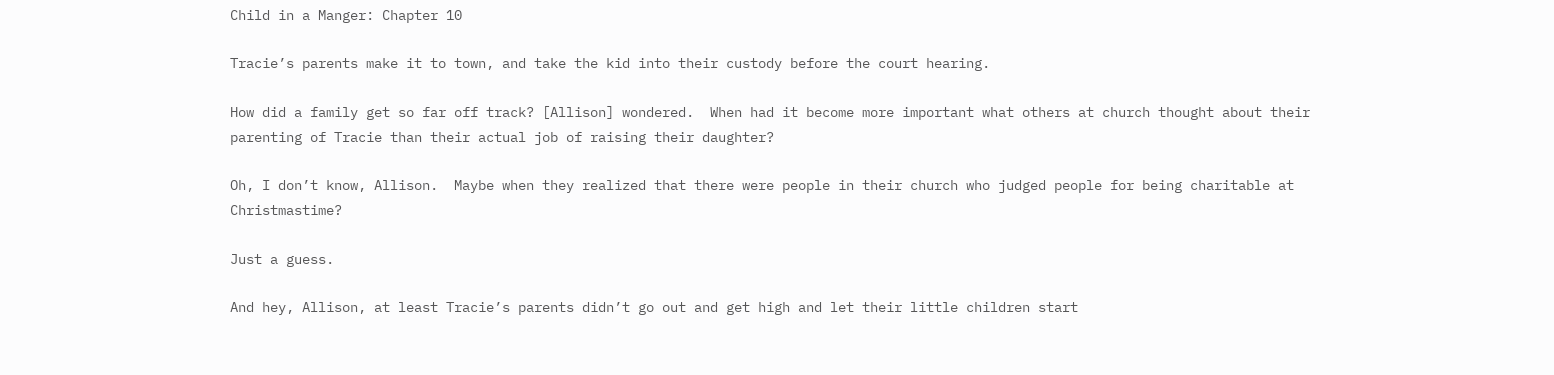Child in a Manger: Chapter 10

Tracie’s parents make it to town, and take the kid into their custody before the court hearing.

How did a family get so far off track? [Allison] wondered.  When had it become more important what others at church thought about their parenting of Tracie than their actual job of raising their daughter?

Oh, I don’t know, Allison.  Maybe when they realized that there were people in their church who judged people for being charitable at Christmastime?

Just a guess.

And hey, Allison, at least Tracie’s parents didn’t go out and get high and let their little children start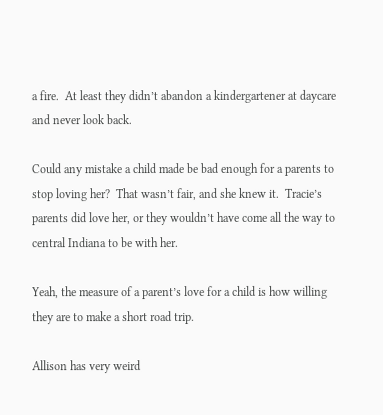a fire.  At least they didn’t abandon a kindergartener at daycare and never look back.

Could any mistake a child made be bad enough for a parents to stop loving her?  That wasn’t fair, and she knew it.  Tracie’s parents did love her, or they wouldn’t have come all the way to central Indiana to be with her.

Yeah, the measure of a parent’s love for a child is how willing they are to make a short road trip.

Allison has very weird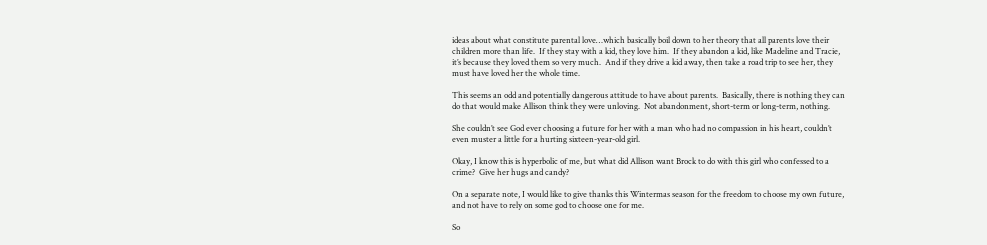ideas about what constitute parental love…which basically boil down to her theory that all parents love their children more than life.  If they stay with a kid, they love him.  If they abandon a kid, like Madeline and Tracie, it’s because they loved them so very much.  And if they drive a kid away, then take a road trip to see her, they must have loved her the whole time.

This seems an odd and potentially dangerous attitude to have about parents.  Basically, there is nothing they can do that would make Allison think they were unloving.  Not abandonment, short-term or long-term, nothing.

She couldn’t see God ever choosing a future for her with a man who had no compassion in his heart, couldn’t even muster a little for a hurting sixteen-year-old girl.

Okay, I know this is hyperbolic of me, but what did Allison want Brock to do with this girl who confessed to a crime?  Give her hugs and candy?

On a separate note, I would like to give thanks this Wintermas season for the freedom to choose my own future, and not have to rely on some god to choose one for me.

So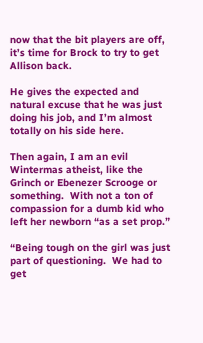now that the bit players are off, it’s time for Brock to try to get Allison back.

He gives the expected and natural excuse that he was just doing his job, and I’m almost totally on his side here.

Then again, I am an evil Wintermas atheist, like the Grinch or Ebenezer Scrooge or something.  With not a ton of compassion for a dumb kid who left her newborn “as a set prop.”

“Being tough on the girl was just part of questioning.  We had to get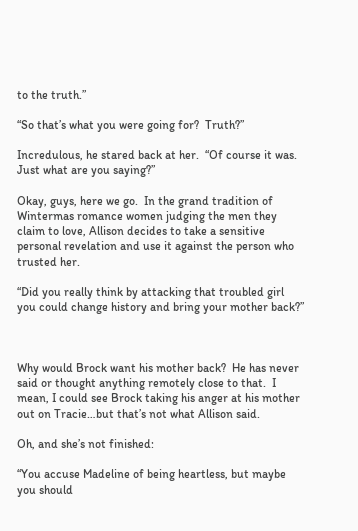to the truth.”

“So that’s what you were going for?  Truth?”

Incredulous, he stared back at her.  “Of course it was.  Just what are you saying?”

Okay, guys, here we go.  In the grand tradition of Wintermas romance women judging the men they claim to love, Allison decides to take a sensitive personal revelation and use it against the person who trusted her.

“Did you really think by attacking that troubled girl you could change history and bring your mother back?”



Why would Brock want his mother back?  He has never said or thought anything remotely close to that.  I mean, I could see Brock taking his anger at his mother out on Tracie…but that’s not what Allison said.

Oh, and she’s not finished:

“You accuse Madeline of being heartless, but maybe you should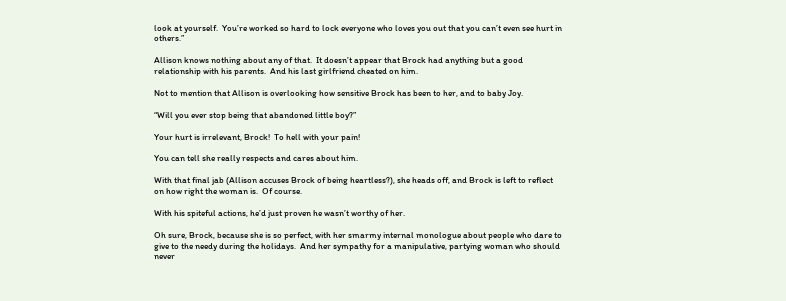look at yourself.  You’re worked so hard to lock everyone who loves you out that you can’t even see hurt in others.”

Allison knows nothing about any of that.  It doesn’t appear that Brock had anything but a good relationship with his parents.  And his last girlfriend cheated on him.

Not to mention that Allison is overlooking how sensitive Brock has been to her, and to baby Joy.

“Will you ever stop being that abandoned little boy?”

Your hurt is irrelevant, Brock!  To hell with your pain!

You can tell she really respects and cares about him.

With that final jab (Allison accuses Brock of being heartless?), she heads off, and Brock is left to reflect on how right the woman is.  Of course.

With his spiteful actions, he’d just proven he wasn’t worthy of her.

Oh sure, Brock, because she is so perfect, with her smarmy internal monologue about people who dare to give to the needy during the holidays.  And her sympathy for a manipulative, partying woman who should never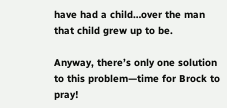have had a child…over the man that child grew up to be.

Anyway, there’s only one solution to this problem—time for Brock to pray!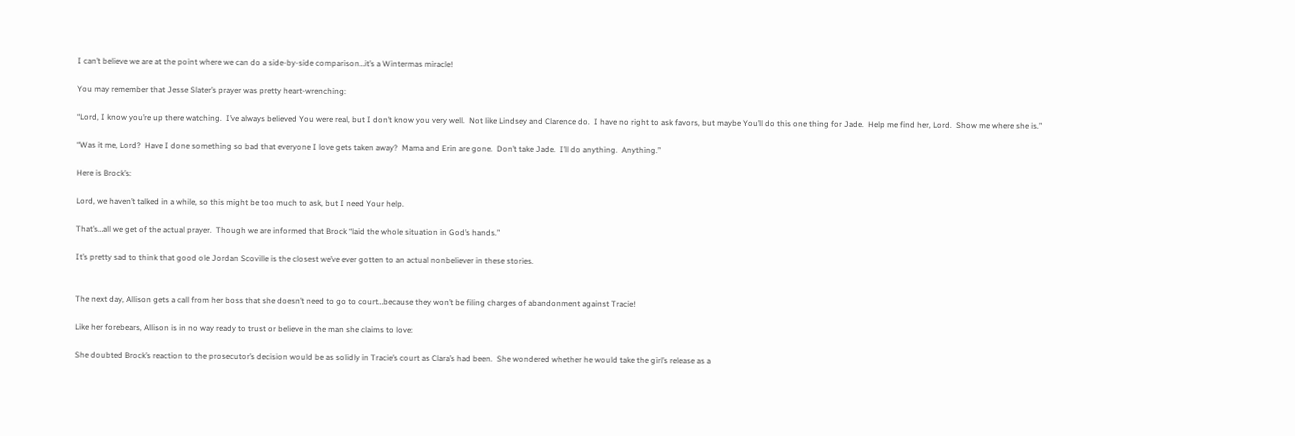I can’t believe we are at the point where we can do a side-by-side comparison…it’s a Wintermas miracle!

You may remember that Jesse Slater’s prayer was pretty heart-wrenching:

“Lord, I know you’re up there watching.  I’ve always believed You were real, but I don’t know you very well.  Not like Lindsey and Clarence do.  I have no right to ask favors, but maybe You’ll do this one thing for Jade.  Help me find her, Lord.  Show me where she is.”

“Was it me, Lord?  Have I done something so bad that everyone I love gets taken away?  Mama and Erin are gone.  Don’t take Jade.  I’ll do anything.  Anything.”

Here is Brock’s:

Lord, we haven’t talked in a while, so this might be too much to ask, but I need Your help.

That’s…all we get of the actual prayer.  Though we are informed that Brock “laid the whole situation in God’s hands.”

It’s pretty sad to think that good ole Jordan Scoville is the closest we’ve ever gotten to an actual nonbeliever in these stories.


The next day, Allison gets a call from her boss that she doesn’t need to go to court…because they won’t be filing charges of abandonment against Tracie!

Like her forebears, Allison is in no way ready to trust or believe in the man she claims to love:

She doubted Brock’s reaction to the prosecutor’s decision would be as solidly in Tracie’s court as Clara’s had been.  She wondered whether he would take the girl’s release as a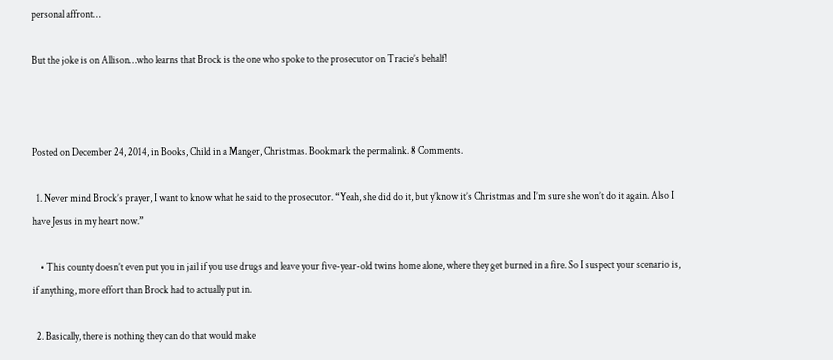personal affront…

But the joke is on Allison…who learns that Brock is the one who spoke to the prosecutor on Tracie’s behalf!



Posted on December 24, 2014, in Books, Child in a Manger, Christmas. Bookmark the permalink. 8 Comments.

  1. Never mind Brock’s prayer, I want to know what he said to the prosecutor. “Yeah, she did do it, but y’know it’s Christmas and I’m sure she won’t do it again. Also I have Jesus in my heart now.”

    • This county doesn’t even put you in jail if you use drugs and leave your five-year-old twins home alone, where they get burned in a fire. So I suspect your scenario is, if anything, more effort than Brock had to actually put in.

  2. Basically, there is nothing they can do that would make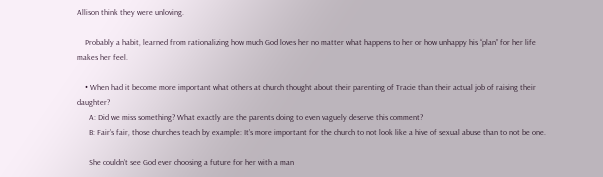Allison think they were unloving.

    Probably a habit, learned from rationalizing how much God loves her no matter what happens to her or how unhappy his “plan” for her life makes her feel.

    • When had it become more important what others at church thought about their parenting of Tracie than their actual job of raising their daughter?
      A: Did we miss something? What exactly are the parents doing to even vaguely deserve this comment?
      B: Fair’s fair, those churches teach by example: It’s more important for the church to not look like a hive of sexual abuse than to not be one.

      She couldn’t see God ever choosing a future for her with a man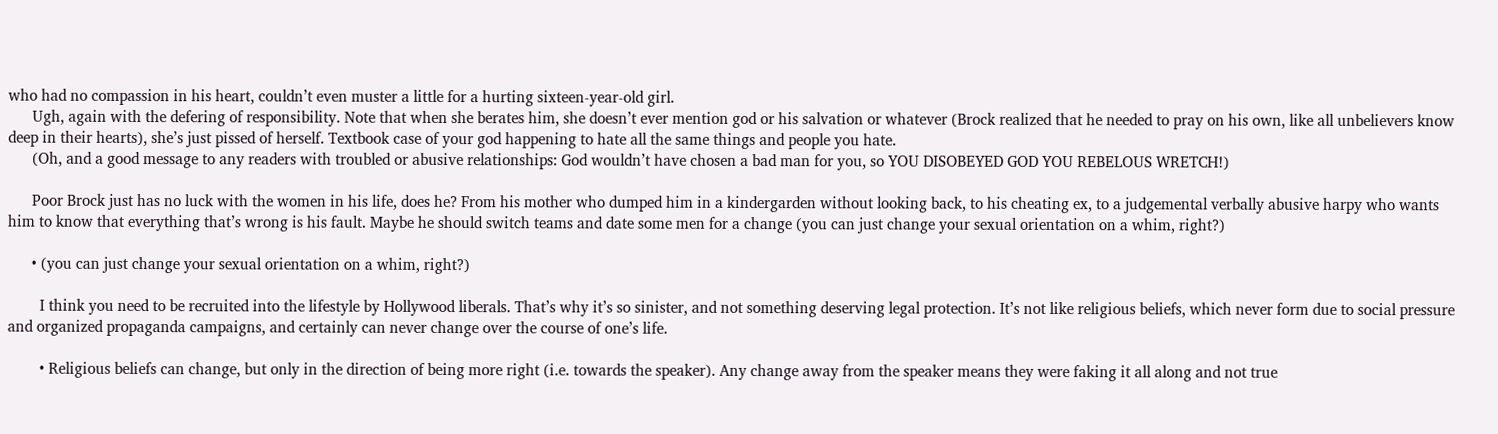who had no compassion in his heart, couldn’t even muster a little for a hurting sixteen-year-old girl.
      Ugh, again with the defering of responsibility. Note that when she berates him, she doesn’t ever mention god or his salvation or whatever (Brock realized that he needed to pray on his own, like all unbelievers know deep in their hearts), she’s just pissed of herself. Textbook case of your god happening to hate all the same things and people you hate.
      (Oh, and a good message to any readers with troubled or abusive relationships: God wouldn’t have chosen a bad man for you, so YOU DISOBEYED GOD YOU REBELOUS WRETCH!)

      Poor Brock just has no luck with the women in his life, does he? From his mother who dumped him in a kindergarden without looking back, to his cheating ex, to a judgemental verbally abusive harpy who wants him to know that everything that’s wrong is his fault. Maybe he should switch teams and date some men for a change (you can just change your sexual orientation on a whim, right?)

      • (you can just change your sexual orientation on a whim, right?)

        I think you need to be recruited into the lifestyle by Hollywood liberals. That’s why it’s so sinister, and not something deserving legal protection. It’s not like religious beliefs, which never form due to social pressure and organized propaganda campaigns, and certainly can never change over the course of one’s life.

        • Religious beliefs can change, but only in the direction of being more right (i.e. towards the speaker). Any change away from the speaker means they were faking it all along and not true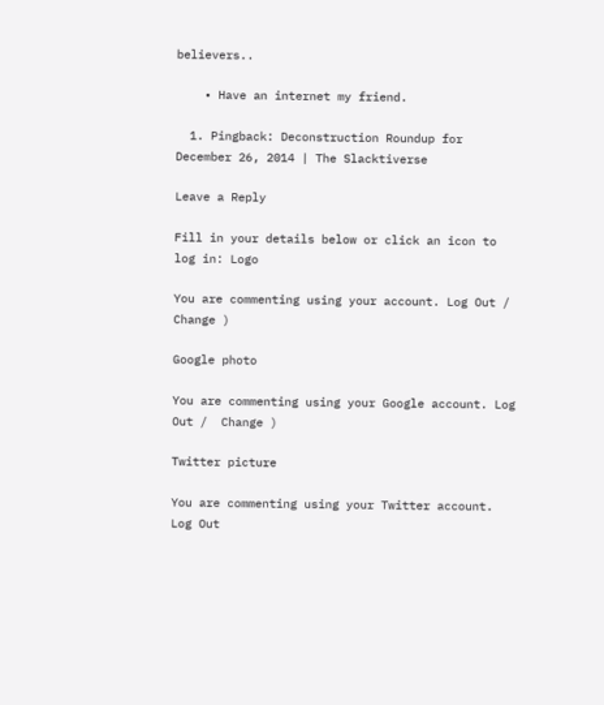believers..

    • Have an internet my friend.

  1. Pingback: Deconstruction Roundup for December 26, 2014 | The Slacktiverse

Leave a Reply

Fill in your details below or click an icon to log in: Logo

You are commenting using your account. Log Out /  Change )

Google photo

You are commenting using your Google account. Log Out /  Change )

Twitter picture

You are commenting using your Twitter account. Log Out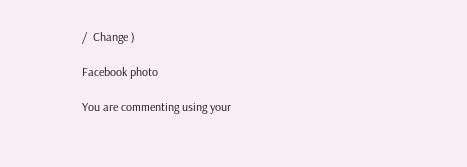/  Change )

Facebook photo

You are commenting using your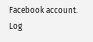Facebook account. Log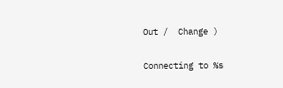Out /  Change )

Connecting to %s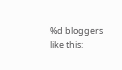%d bloggers like this: